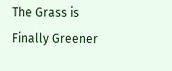The Grass is Finally Greener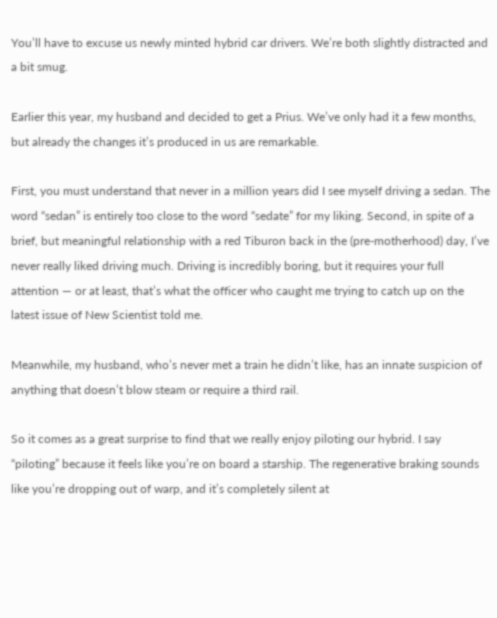You’ll have to excuse us newly minted hybrid car drivers. We’re both slightly distracted and a bit smug.

Earlier this year, my husband and decided to get a Prius. We’ve only had it a few months, but already the changes it’s produced in us are remarkable.

First, you must understand that never in a million years did I see myself driving a sedan. The word “sedan” is entirely too close to the word “sedate” for my liking. Second, in spite of a brief, but meaningful relationship with a red Tiburon back in the (pre-motherhood) day, I’ve never really liked driving much. Driving is incredibly boring, but it requires your full attention — or at least, that’s what the officer who caught me trying to catch up on the latest issue of New Scientist told me.

Meanwhile, my husband, who’s never met a train he didn’t like, has an innate suspicion of anything that doesn’t blow steam or require a third rail.

So it comes as a great surprise to find that we really enjoy piloting our hybrid. I say “piloting” because it feels like you’re on board a starship. The regenerative braking sounds like you’re dropping out of warp, and it’s completely silent at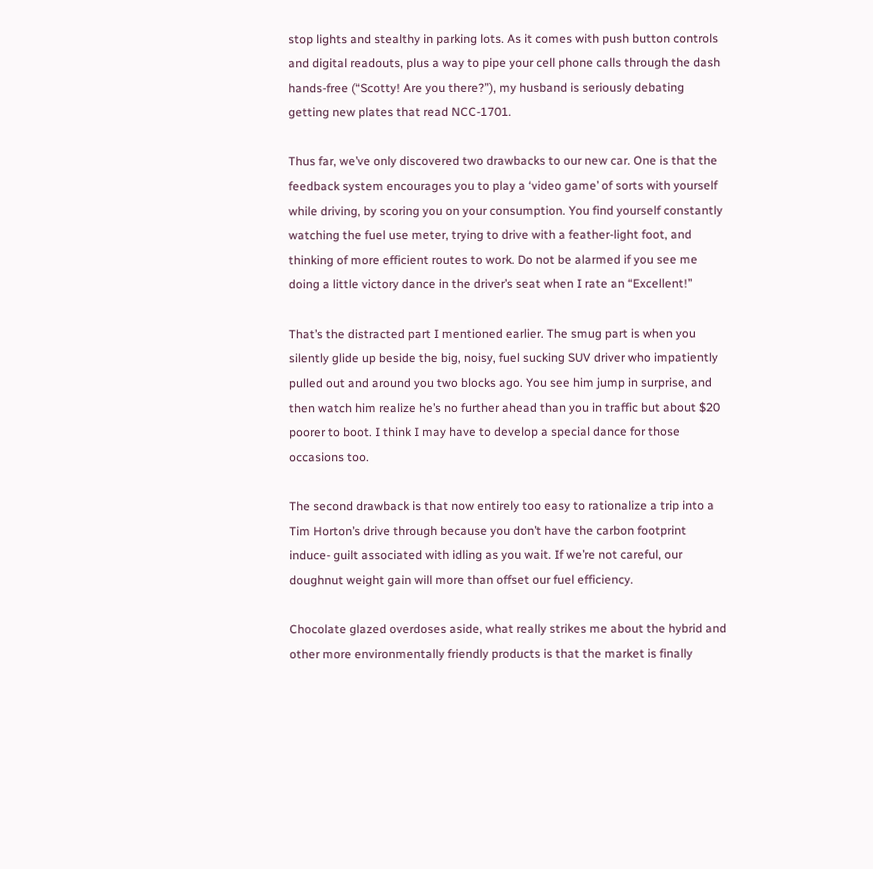stop lights and stealthy in parking lots. As it comes with push button controls and digital readouts, plus a way to pipe your cell phone calls through the dash hands-free (“Scotty! Are you there?”), my husband is seriously debating getting new plates that read NCC-1701.

Thus far, we’ve only discovered two drawbacks to our new car. One is that the feedback system encourages you to play a ‘video game’ of sorts with yourself while driving, by scoring you on your consumption. You find yourself constantly watching the fuel use meter, trying to drive with a feather-light foot, and thinking of more efficient routes to work. Do not be alarmed if you see me doing a little victory dance in the driver’s seat when I rate an “Excellent!”

That’s the distracted part I mentioned earlier. The smug part is when you silently glide up beside the big, noisy, fuel sucking SUV driver who impatiently pulled out and around you two blocks ago. You see him jump in surprise, and then watch him realize he’s no further ahead than you in traffic but about $20 poorer to boot. I think I may have to develop a special dance for those occasions too.

The second drawback is that now entirely too easy to rationalize a trip into a Tim Horton’s drive through because you don’t have the carbon footprint induce- guilt associated with idling as you wait. If we’re not careful, our doughnut weight gain will more than offset our fuel efficiency.

Chocolate glazed overdoses aside, what really strikes me about the hybrid and other more environmentally friendly products is that the market is finally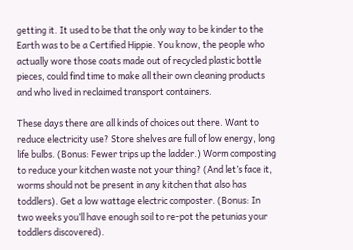getting it. It used to be that the only way to be kinder to the Earth was to be a Certified Hippie. You know, the people who actually wore those coats made out of recycled plastic bottle pieces, could find time to make all their own cleaning products and who lived in reclaimed transport containers.

These days there are all kinds of choices out there. Want to reduce electricity use? Store shelves are full of low energy, long life bulbs. (Bonus: Fewer trips up the ladder.) Worm composting to reduce your kitchen waste not your thing? (And let’s face it, worms should not be present in any kitchen that also has toddlers). Get a low wattage electric composter. (Bonus: In two weeks you’ll have enough soil to re-pot the petunias your toddlers discovered).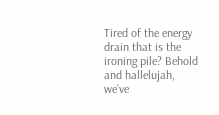Tired of the energy drain that is the ironing pile? Behold and hallelujah, we’ve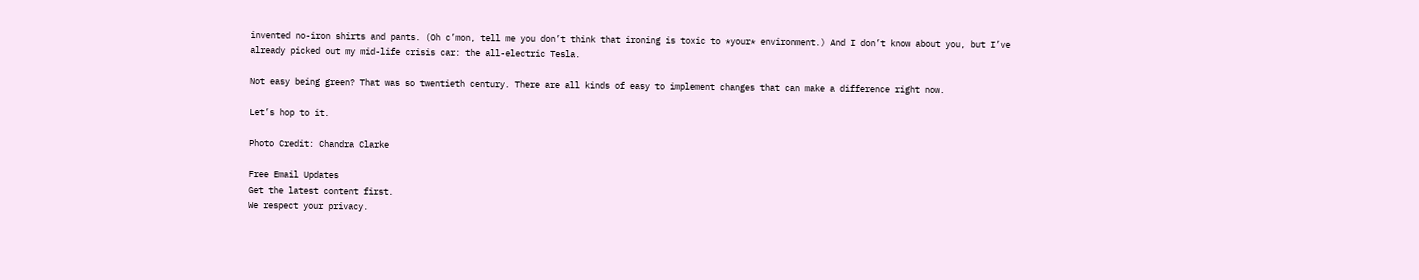invented no-iron shirts and pants. (Oh c’mon, tell me you don’t think that ironing is toxic to *your* environment.) And I don’t know about you, but I’ve already picked out my mid-life crisis car: the all-electric Tesla.

Not easy being green? That was so twentieth century. There are all kinds of easy to implement changes that can make a difference right now.

Let’s hop to it.

Photo Credit: Chandra Clarke

Free Email Updates
Get the latest content first.
We respect your privacy.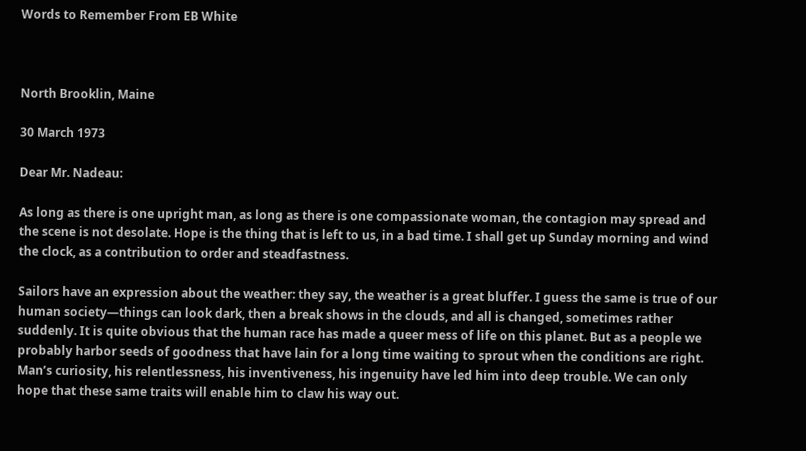Words to Remember From EB White



North Brooklin, Maine

30 March 1973

Dear Mr. Nadeau:

As long as there is one upright man, as long as there is one compassionate woman, the contagion may spread and the scene is not desolate. Hope is the thing that is left to us, in a bad time. I shall get up Sunday morning and wind the clock, as a contribution to order and steadfastness.

Sailors have an expression about the weather: they say, the weather is a great bluffer. I guess the same is true of our human society—things can look dark, then a break shows in the clouds, and all is changed, sometimes rather suddenly. It is quite obvious that the human race has made a queer mess of life on this planet. But as a people we probably harbor seeds of goodness that have lain for a long time waiting to sprout when the conditions are right. Man’s curiosity, his relentlessness, his inventiveness, his ingenuity have led him into deep trouble. We can only hope that these same traits will enable him to claw his way out.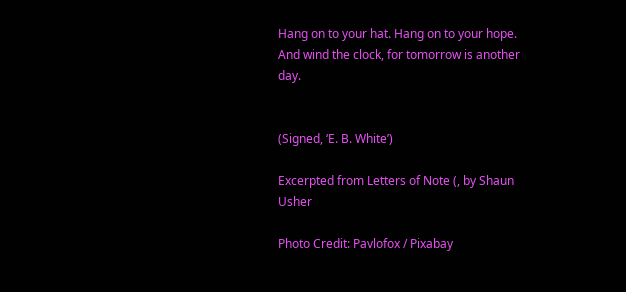Hang on to your hat. Hang on to your hope. And wind the clock, for tomorrow is another day.


(Signed, ‘E. B. White’)

Excerpted from Letters of Note (, by Shaun Usher

Photo Credit: Pavlofox / Pixabay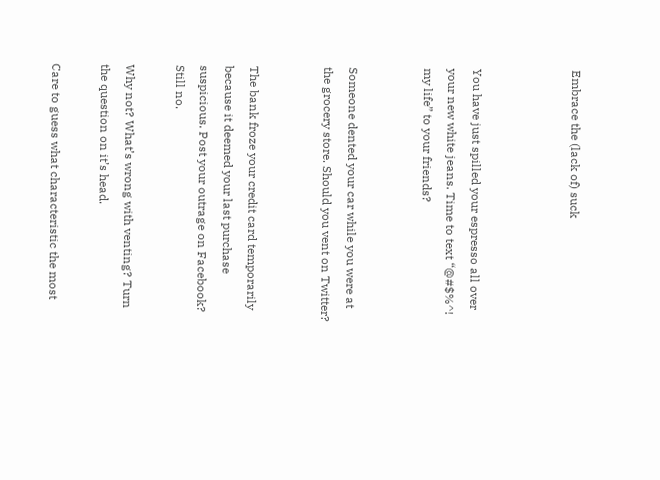Embrace the (lack of) suck



You have just spilled your espresso all over your new white jeans. Time to text “@#$%^! my life” to your friends?


Someone dented your car while you were at the grocery store. Should you vent on Twitter?


The bank froze your credit card temporarily because it deemed your last purchase suspicious. Post your outrage on Facebook? Still no.

Why not? What’s wrong with venting? Turn the question on it’s head.

Care to guess what characteristic the most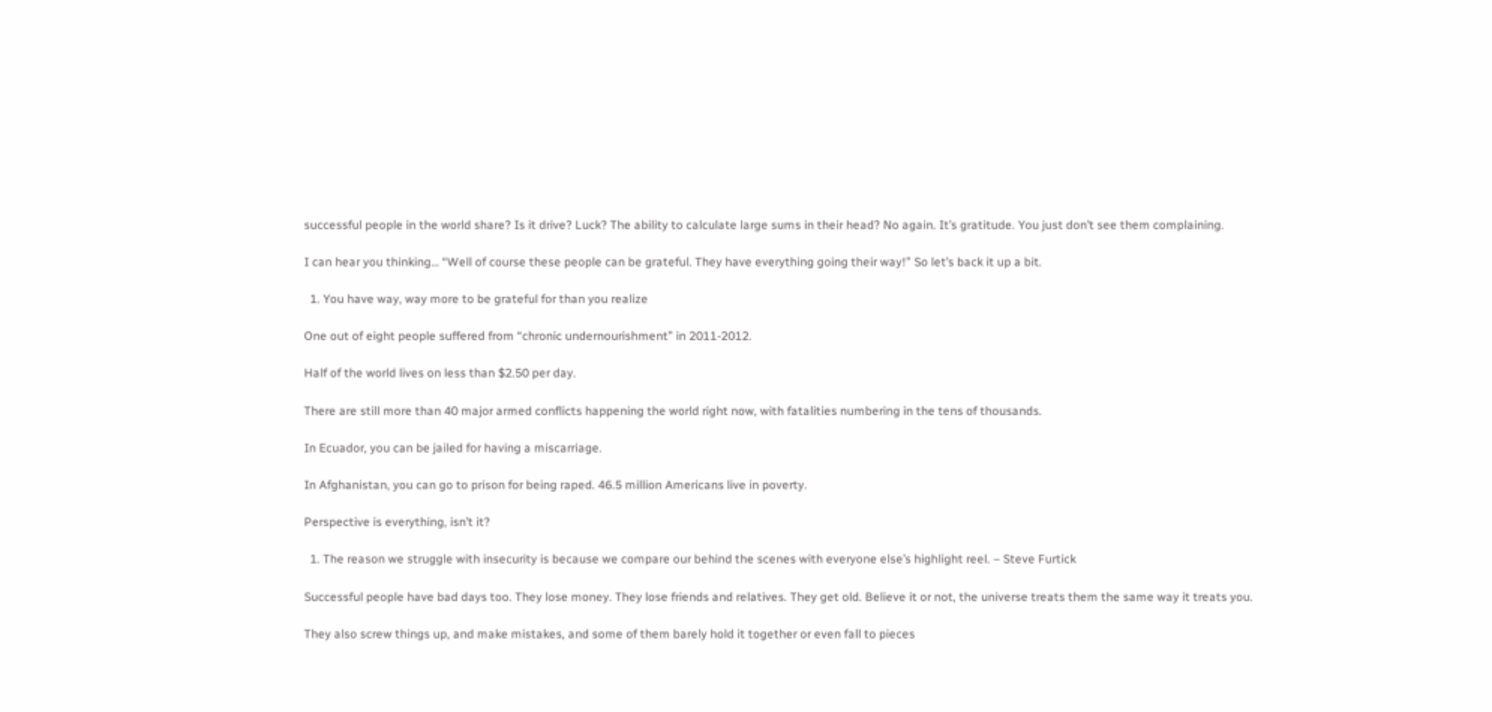successful people in the world share? Is it drive? Luck? The ability to calculate large sums in their head? No again. It’s gratitude. You just don’t see them complaining.

I can hear you thinking… “Well of course these people can be grateful. They have everything going their way!” So let’s back it up a bit.

  1. You have way, way more to be grateful for than you realize

One out of eight people suffered from “chronic undernourishment” in 2011-2012.

Half of the world lives on less than $2.50 per day.

There are still more than 40 major armed conflicts happening the world right now, with fatalities numbering in the tens of thousands.

In Ecuador, you can be jailed for having a miscarriage.

In Afghanistan, you can go to prison for being raped. 46.5 million Americans live in poverty.

Perspective is everything, isn’t it?

  1. The reason we struggle with insecurity is because we compare our behind the scenes with everyone else’s highlight reel. – Steve Furtick

Successful people have bad days too. They lose money. They lose friends and relatives. They get old. Believe it or not, the universe treats them the same way it treats you.

They also screw things up, and make mistakes, and some of them barely hold it together or even fall to pieces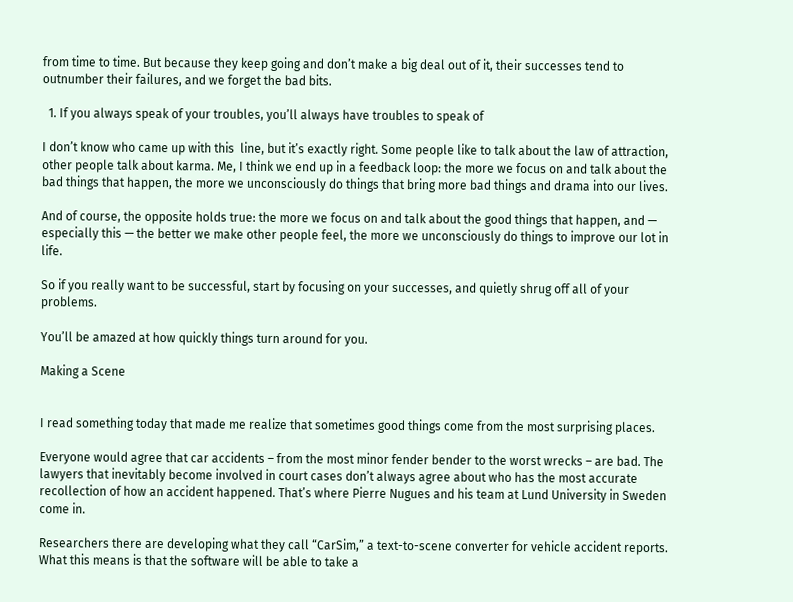from time to time. But because they keep going and don’t make a big deal out of it, their successes tend to outnumber their failures, and we forget the bad bits.

  1. If you always speak of your troubles, you’ll always have troubles to speak of

I don’t know who came up with this  line, but it’s exactly right. Some people like to talk about the law of attraction, other people talk about karma. Me, I think we end up in a feedback loop: the more we focus on and talk about the bad things that happen, the more we unconsciously do things that bring more bad things and drama into our lives.

And of course, the opposite holds true: the more we focus on and talk about the good things that happen, and — especially this — the better we make other people feel, the more we unconsciously do things to improve our lot in life.

So if you really want to be successful, start by focusing on your successes, and quietly shrug off all of your problems.

You’ll be amazed at how quickly things turn around for you.

Making a Scene


I read something today that made me realize that sometimes good things come from the most surprising places.

Everyone would agree that car accidents – from the most minor fender bender to the worst wrecks – are bad. The lawyers that inevitably become involved in court cases don’t always agree about who has the most accurate recollection of how an accident happened. That’s where Pierre Nugues and his team at Lund University in Sweden come in.

Researchers there are developing what they call “CarSim,” a text-to-scene converter for vehicle accident reports. What this means is that the software will be able to take a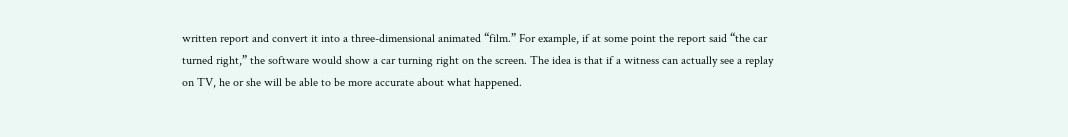written report and convert it into a three-dimensional animated “film.” For example, if at some point the report said “the car turned right,” the software would show a car turning right on the screen. The idea is that if a witness can actually see a replay on TV, he or she will be able to be more accurate about what happened.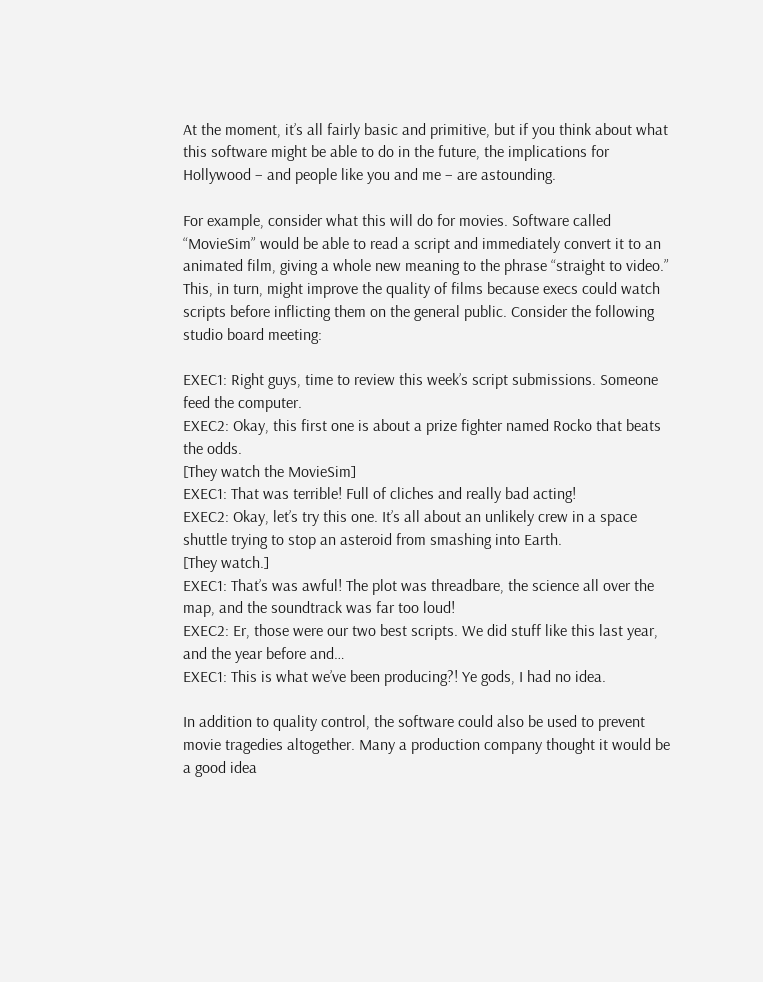At the moment, it’s all fairly basic and primitive, but if you think about what this software might be able to do in the future, the implications for Hollywood – and people like you and me – are astounding.

For example, consider what this will do for movies. Software called “MovieSim” would be able to read a script and immediately convert it to an animated film, giving a whole new meaning to the phrase “straight to video.” This, in turn, might improve the quality of films because execs could watch scripts before inflicting them on the general public. Consider the following studio board meeting:

EXEC1: Right guys, time to review this week’s script submissions. Someone feed the computer.
EXEC2: Okay, this first one is about a prize fighter named Rocko that beats the odds.
[They watch the MovieSim]
EXEC1: That was terrible! Full of cliches and really bad acting!
EXEC2: Okay, let’s try this one. It’s all about an unlikely crew in a space shuttle trying to stop an asteroid from smashing into Earth.
[They watch.]
EXEC1: That’s was awful! The plot was threadbare, the science all over the map, and the soundtrack was far too loud!
EXEC2: Er, those were our two best scripts. We did stuff like this last year, and the year before and…
EXEC1: This is what we’ve been producing?! Ye gods, I had no idea.

In addition to quality control, the software could also be used to prevent movie tragedies altogether. Many a production company thought it would be a good idea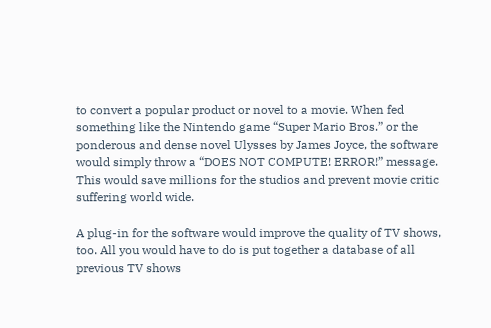to convert a popular product or novel to a movie. When fed something like the Nintendo game “Super Mario Bros.” or the ponderous and dense novel Ulysses by James Joyce, the software would simply throw a “DOES NOT COMPUTE! ERROR!” message. This would save millions for the studios and prevent movie critic suffering world wide.

A plug-in for the software would improve the quality of TV shows, too. All you would have to do is put together a database of all previous TV shows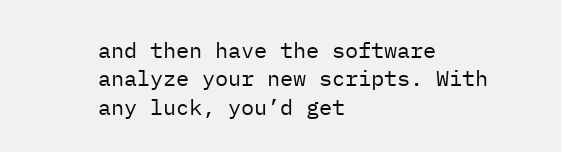and then have the software analyze your new scripts. With any luck, you’d get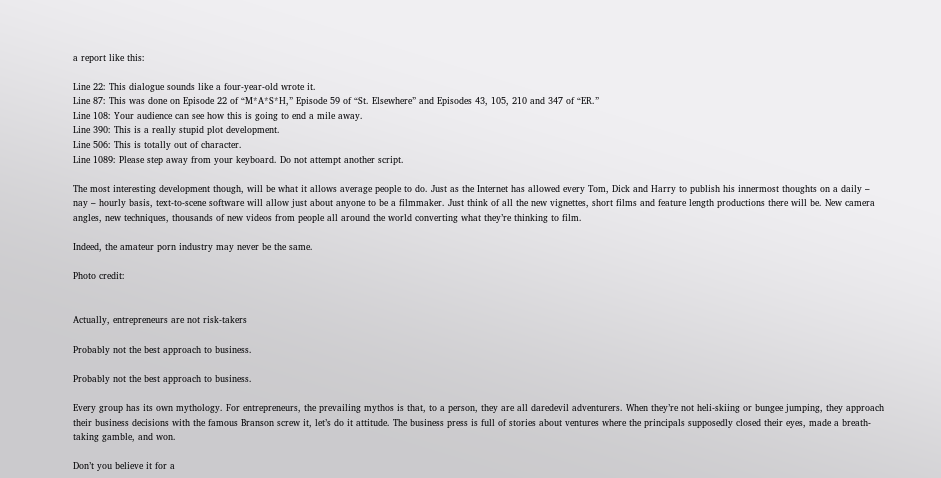a report like this:

Line 22: This dialogue sounds like a four-year-old wrote it.
Line 87: This was done on Episode 22 of “M*A*S*H,” Episode 59 of “St. Elsewhere” and Episodes 43, 105, 210 and 347 of “ER.”
Line 108: Your audience can see how this is going to end a mile away.
Line 390: This is a really stupid plot development.
Line 506: This is totally out of character.
Line 1089: Please step away from your keyboard. Do not attempt another script.

The most interesting development though, will be what it allows average people to do. Just as the Internet has allowed every Tom, Dick and Harry to publish his innermost thoughts on a daily – nay – hourly basis, text-to-scene software will allow just about anyone to be a filmmaker. Just think of all the new vignettes, short films and feature length productions there will be. New camera angles, new techniques, thousands of new videos from people all around the world converting what they’re thinking to film.

Indeed, the amateur porn industry may never be the same.

Photo credit:


Actually, entrepreneurs are not risk-takers

Probably not the best approach to business.

Probably not the best approach to business.

Every group has its own mythology. For entrepreneurs, the prevailing mythos is that, to a person, they are all daredevil adventurers. When they’re not heli-skiing or bungee jumping, they approach their business decisions with the famous Branson screw it, let’s do it attitude. The business press is full of stories about ventures where the principals supposedly closed their eyes, made a breath-taking gamble, and won.

Don’t you believe it for a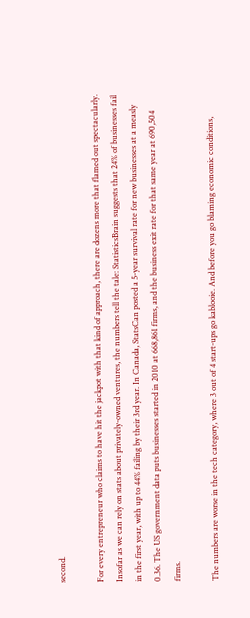second.

For every entrepreneur who claims to have hit the jackpot with that kind of approach, there are dozens more that flamed out spectacularly. Insofar as we can rely on stats about privately-owned ventures, the numbers tell the tale: StatisticsBrain suggests that 24% of businesses fail in the first year, with up to 44% failing by their 3rd year. In Canada, StatsCan posted a 5-year survival rate for new businesses at a measly 0.36. The US government data puts businesses started in 2010 at 668,861 firms, and the business exit rate for that same year at 690,504 firms.

The numbers are worse in the tech category, where 3 out of 4 start-ups go kablooie. And before you go blaming economic conditions,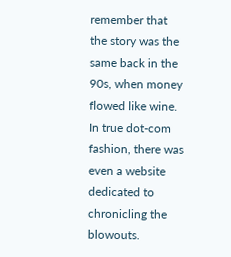remember that the story was the same back in the 90s, when money flowed like wine. In true dot-com fashion, there was even a website dedicated to chronicling the blowouts.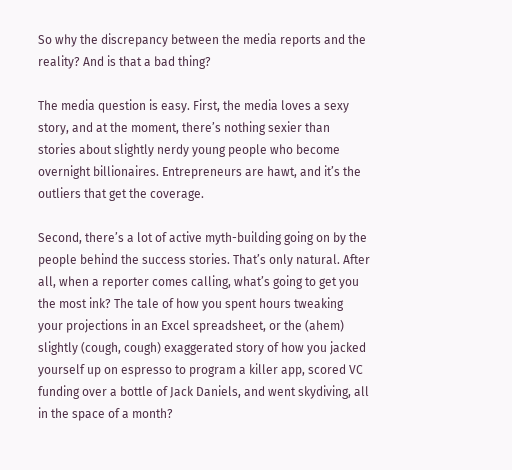So why the discrepancy between the media reports and the reality? And is that a bad thing?

The media question is easy. First, the media loves a sexy story, and at the moment, there’s nothing sexier than stories about slightly nerdy young people who become overnight billionaires. Entrepreneurs are hawt, and it’s the outliers that get the coverage.

Second, there’s a lot of active myth-building going on by the people behind the success stories. That’s only natural. After all, when a reporter comes calling, what’s going to get you the most ink? The tale of how you spent hours tweaking your projections in an Excel spreadsheet, or the (ahem) slightly (cough, cough) exaggerated story of how you jacked yourself up on espresso to program a killer app, scored VC funding over a bottle of Jack Daniels, and went skydiving, all in the space of a month?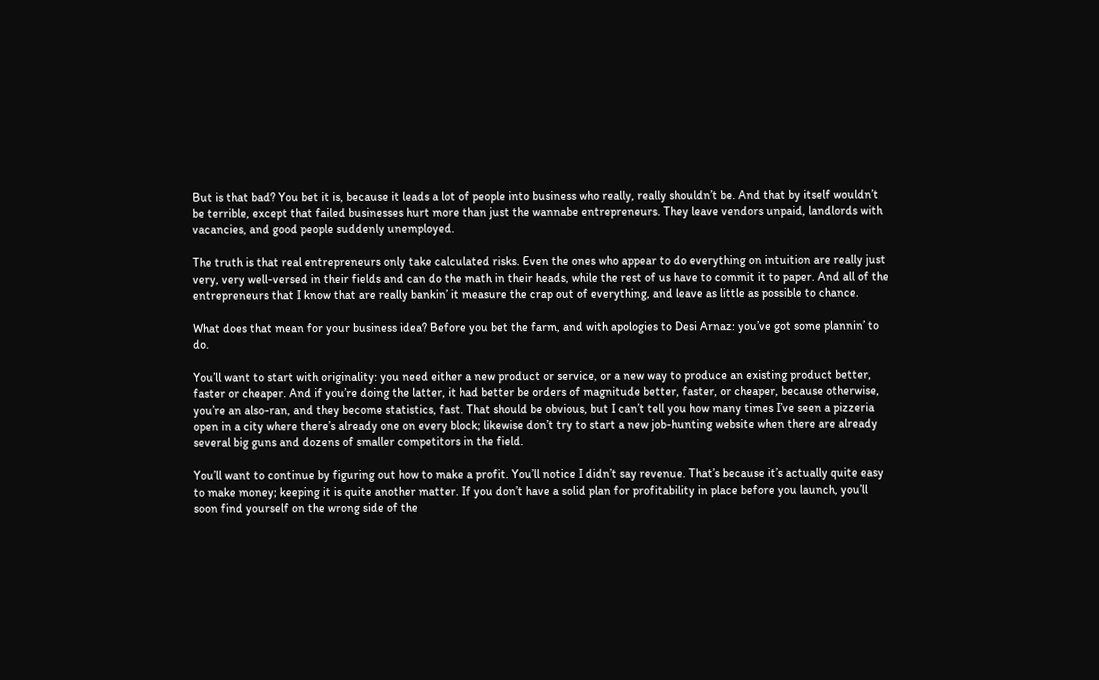But is that bad? You bet it is, because it leads a lot of people into business who really, really shouldn’t be. And that by itself wouldn’t be terrible, except that failed businesses hurt more than just the wannabe entrepreneurs. They leave vendors unpaid, landlords with vacancies, and good people suddenly unemployed.

The truth is that real entrepreneurs only take calculated risks. Even the ones who appear to do everything on intuition are really just very, very well-versed in their fields and can do the math in their heads, while the rest of us have to commit it to paper. And all of the entrepreneurs that I know that are really bankin’ it measure the crap out of everything, and leave as little as possible to chance.

What does that mean for your business idea? Before you bet the farm, and with apologies to Desi Arnaz: you’ve got some plannin’ to do.

You’ll want to start with originality: you need either a new product or service, or a new way to produce an existing product better, faster or cheaper. And if you’re doing the latter, it had better be orders of magnitude better, faster, or cheaper, because otherwise, you’re an also-ran, and they become statistics, fast. That should be obvious, but I can’t tell you how many times I’ve seen a pizzeria open in a city where there’s already one on every block; likewise don’t try to start a new job-hunting website when there are already several big guns and dozens of smaller competitors in the field.

You’ll want to continue by figuring out how to make a profit. You’ll notice I didn’t say revenue. That’s because it’s actually quite easy to make money; keeping it is quite another matter. If you don’t have a solid plan for profitability in place before you launch, you’ll soon find yourself on the wrong side of the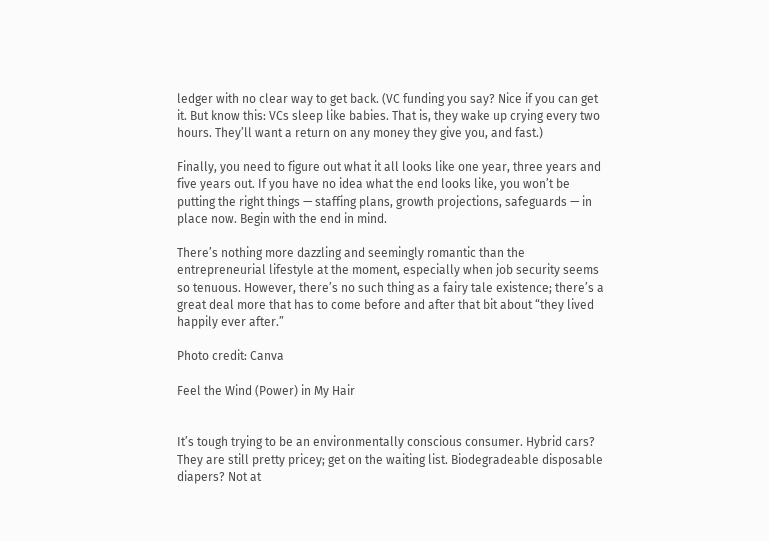ledger with no clear way to get back. (VC funding you say? Nice if you can get it. But know this: VCs sleep like babies. That is, they wake up crying every two hours. They’ll want a return on any money they give you, and fast.)

Finally, you need to figure out what it all looks like one year, three years and five years out. If you have no idea what the end looks like, you won’t be putting the right things — staffing plans, growth projections, safeguards — in place now. Begin with the end in mind.

There’s nothing more dazzling and seemingly romantic than the entrepreneurial lifestyle at the moment, especially when job security seems so tenuous. However, there’s no such thing as a fairy tale existence; there’s a great deal more that has to come before and after that bit about “they lived happily ever after.”

Photo credit: Canva

Feel the Wind (Power) in My Hair


It’s tough trying to be an environmentally conscious consumer. Hybrid cars? They are still pretty pricey; get on the waiting list. Biodegradeable disposable diapers? Not at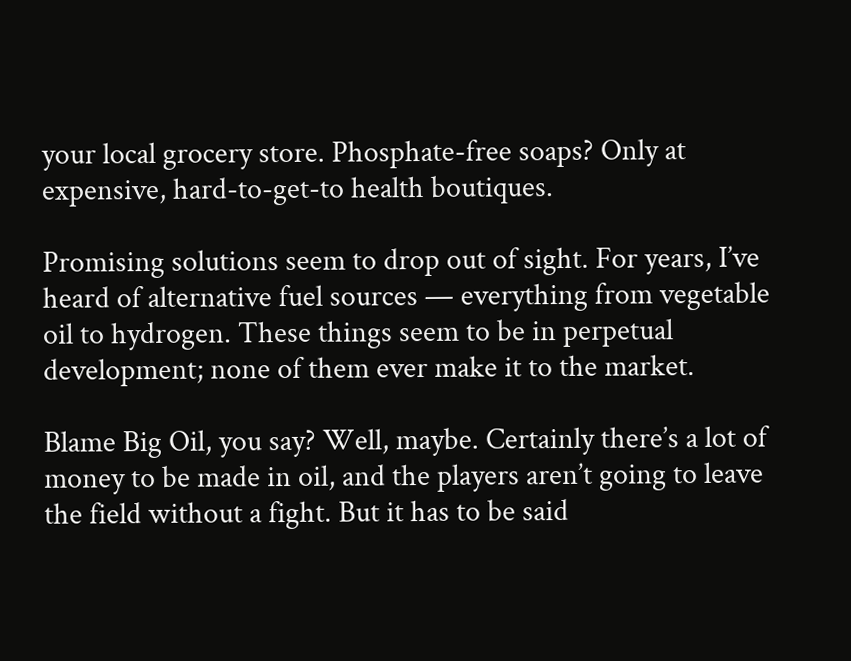your local grocery store. Phosphate-free soaps? Only at expensive, hard-to-get-to health boutiques.

Promising solutions seem to drop out of sight. For years, I’ve heard of alternative fuel sources — everything from vegetable oil to hydrogen. These things seem to be in perpetual development; none of them ever make it to the market.

Blame Big Oil, you say? Well, maybe. Certainly there’s a lot of money to be made in oil, and the players aren’t going to leave the field without a fight. But it has to be said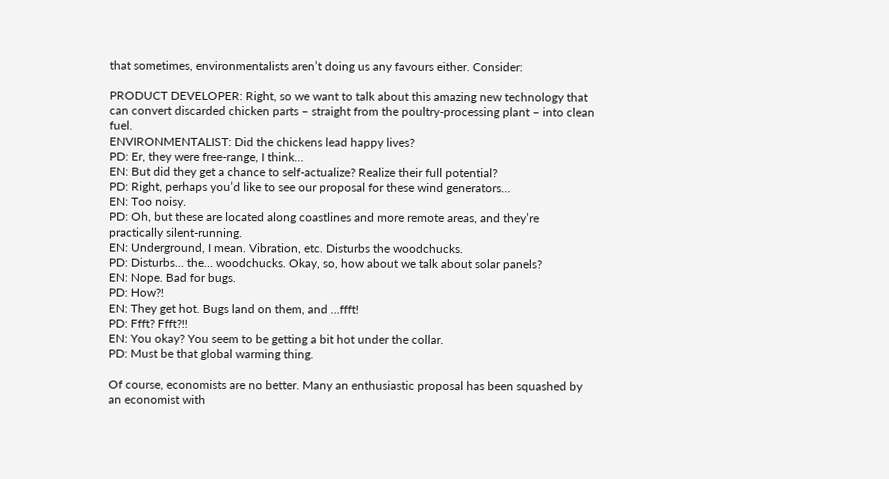that sometimes, environmentalists aren’t doing us any favours either. Consider:

PRODUCT DEVELOPER: Right, so we want to talk about this amazing new technology that can convert discarded chicken parts – straight from the poultry-processing plant – into clean fuel.
ENVIRONMENTALIST: Did the chickens lead happy lives?
PD: Er, they were free-range, I think…
EN: But did they get a chance to self-actualize? Realize their full potential?
PD: Right, perhaps you’d like to see our proposal for these wind generators…
EN: Too noisy.
PD: Oh, but these are located along coastlines and more remote areas, and they’re practically silent-running.
EN: Underground, I mean. Vibration, etc. Disturbs the woodchucks.
PD: Disturbs… the… woodchucks. Okay, so, how about we talk about solar panels?
EN: Nope. Bad for bugs.
PD: How?!
EN: They get hot. Bugs land on them, and …ffft!
PD: Ffft? Ffft?!!
EN: You okay? You seem to be getting a bit hot under the collar.
PD: Must be that global warming thing.

Of course, economists are no better. Many an enthusiastic proposal has been squashed by an economist with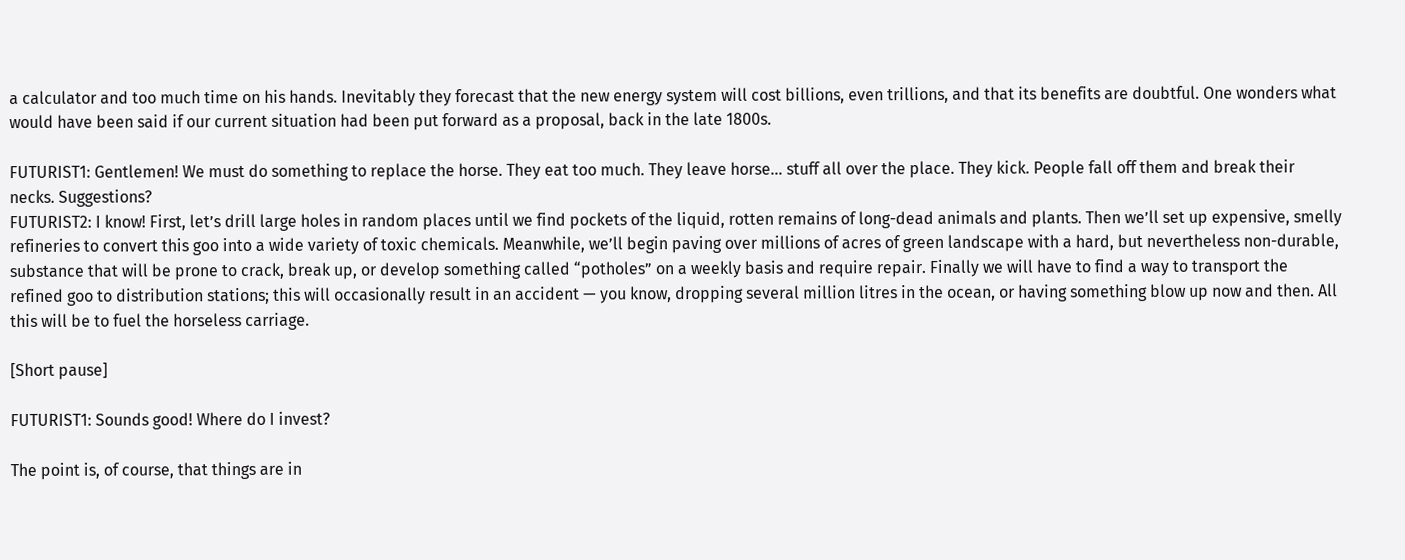a calculator and too much time on his hands. Inevitably they forecast that the new energy system will cost billions, even trillions, and that its benefits are doubtful. One wonders what would have been said if our current situation had been put forward as a proposal, back in the late 1800s.

FUTURIST1: Gentlemen! We must do something to replace the horse. They eat too much. They leave horse… stuff all over the place. They kick. People fall off them and break their necks. Suggestions?
FUTURIST2: I know! First, let’s drill large holes in random places until we find pockets of the liquid, rotten remains of long-dead animals and plants. Then we’ll set up expensive, smelly refineries to convert this goo into a wide variety of toxic chemicals. Meanwhile, we’ll begin paving over millions of acres of green landscape with a hard, but nevertheless non-durable, substance that will be prone to crack, break up, or develop something called “potholes” on a weekly basis and require repair. Finally we will have to find a way to transport the refined goo to distribution stations; this will occasionally result in an accident — you know, dropping several million litres in the ocean, or having something blow up now and then. All this will be to fuel the horseless carriage.

[Short pause]

FUTURIST1: Sounds good! Where do I invest?

The point is, of course, that things are in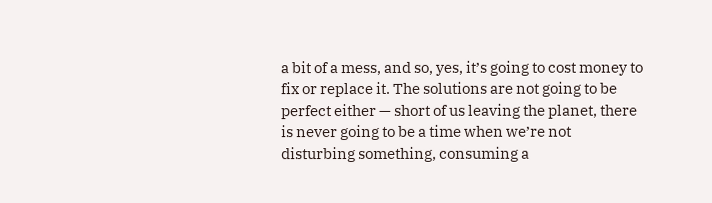a bit of a mess, and so, yes, it’s going to cost money to fix or replace it. The solutions are not going to be perfect either — short of us leaving the planet, there is never going to be a time when we’re not disturbing something, consuming a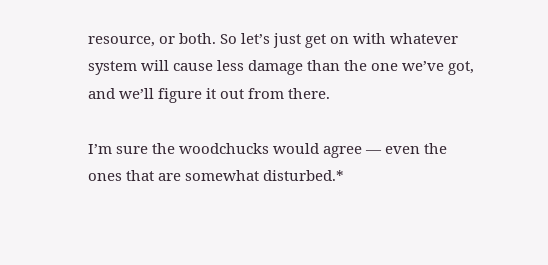resource, or both. So let’s just get on with whatever system will cause less damage than the one we’ve got, and we’ll figure it out from there.

I’m sure the woodchucks would agree — even the ones that are somewhat disturbed.*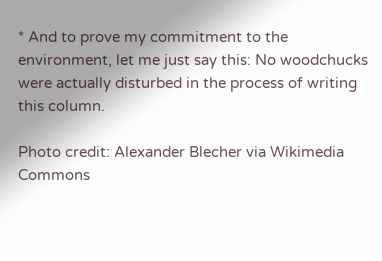* And to prove my commitment to the environment, let me just say this: No woodchucks were actually disturbed in the process of writing this column.

Photo credit: Alexander Blecher via Wikimedia Commons